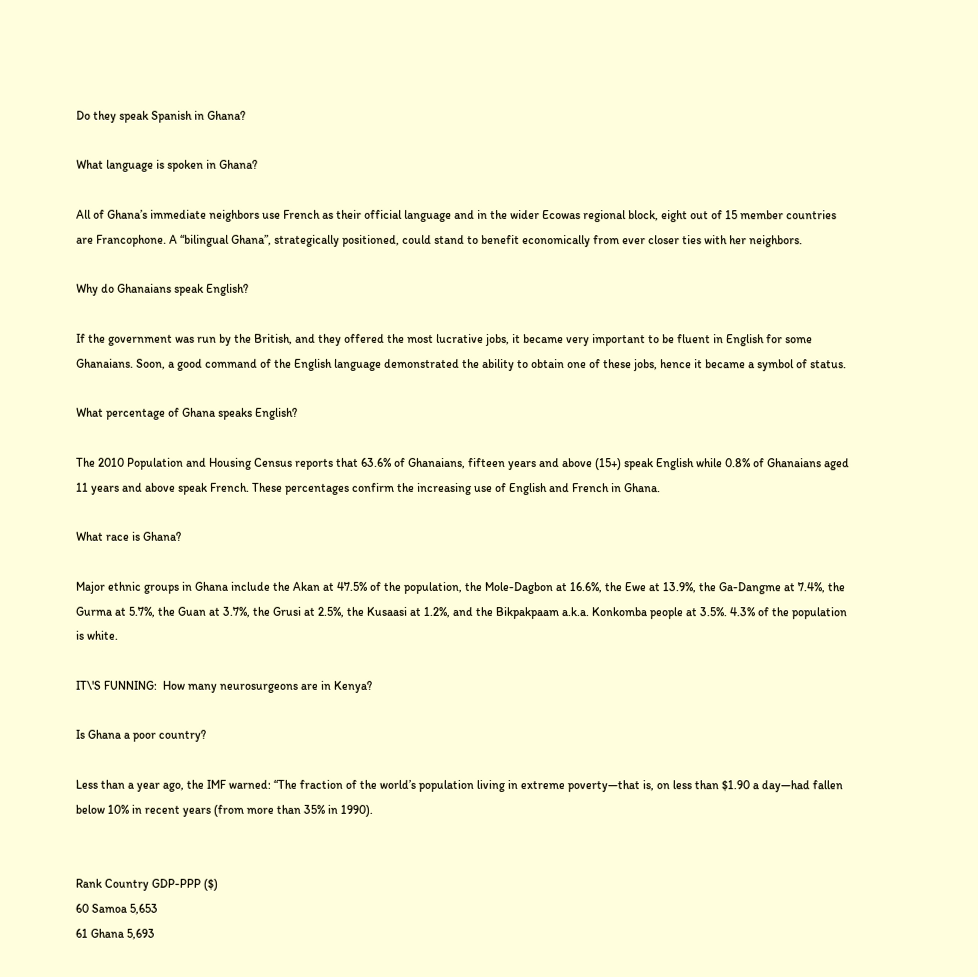Do they speak Spanish in Ghana?

What language is spoken in Ghana?

All of Ghana’s immediate neighbors use French as their official language and in the wider Ecowas regional block, eight out of 15 member countries are Francophone. A “bilingual Ghana”, strategically positioned, could stand to benefit economically from ever closer ties with her neighbors.

Why do Ghanaians speak English?

If the government was run by the British, and they offered the most lucrative jobs, it became very important to be fluent in English for some Ghanaians. Soon, a good command of the English language demonstrated the ability to obtain one of these jobs, hence it became a symbol of status.

What percentage of Ghana speaks English?

The 2010 Population and Housing Census reports that 63.6% of Ghanaians, fifteen years and above (15+) speak English while 0.8% of Ghanaians aged 11 years and above speak French. These percentages confirm the increasing use of English and French in Ghana.

What race is Ghana?

Major ethnic groups in Ghana include the Akan at 47.5% of the population, the Mole-Dagbon at 16.6%, the Ewe at 13.9%, the Ga-Dangme at 7.4%, the Gurma at 5.7%, the Guan at 3.7%, the Grusi at 2.5%, the Kusaasi at 1.2%, and the Bikpakpaam a.k.a. Konkomba people at 3.5%. 4.3% of the population is white.

IT\'S FUNNING:  How many neurosurgeons are in Kenya?

Is Ghana a poor country?

Less than a year ago, the IMF warned: “The fraction of the world’s population living in extreme poverty—that is, on less than $1.90 a day—had fallen below 10% in recent years (from more than 35% in 1990).


Rank Country GDP-PPP ($)
60 Samoa 5,653
61 Ghana 5,693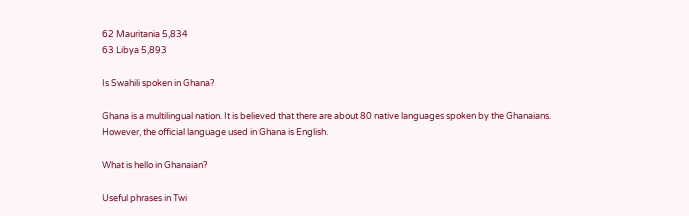62 Mauritania 5,834
63 Libya 5,893

Is Swahili spoken in Ghana?

Ghana is a multilingual nation. It is believed that there are about 80 native languages spoken by the Ghanaians. However, the official language used in Ghana is English.

What is hello in Ghanaian?

Useful phrases in Twi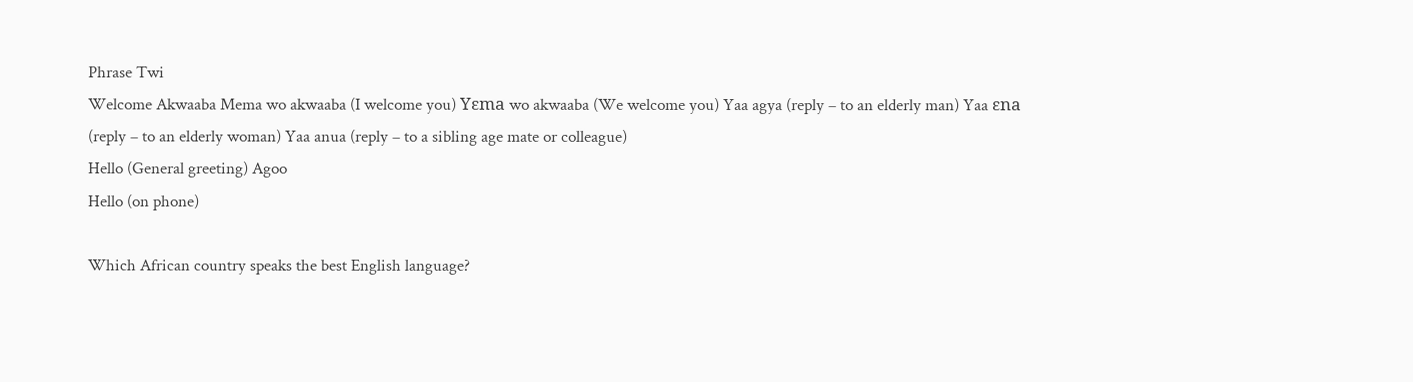Phrase Twi
Welcome Akwaaba Mema wo akwaaba (I welcome you) Yɛma wo akwaaba (We welcome you) Yaa agya (reply – to an elderly man) Yaa ɛna (reply – to an elderly woman) Yaa anua (reply – to a sibling age mate or colleague)
Hello (General greeting) Agoo
Hello (on phone)

Which African country speaks the best English language?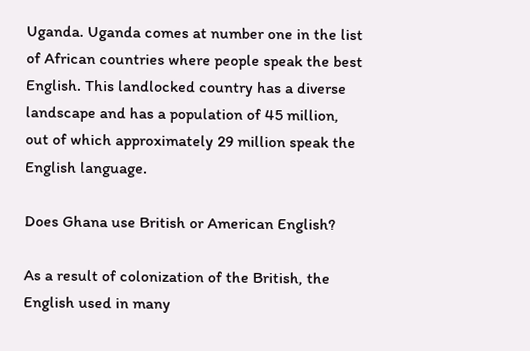Uganda. Uganda comes at number one in the list of African countries where people speak the best English. This landlocked country has a diverse landscape and has a population of 45 million, out of which approximately 29 million speak the English language.

Does Ghana use British or American English?

As a result of colonization of the British, the English used in many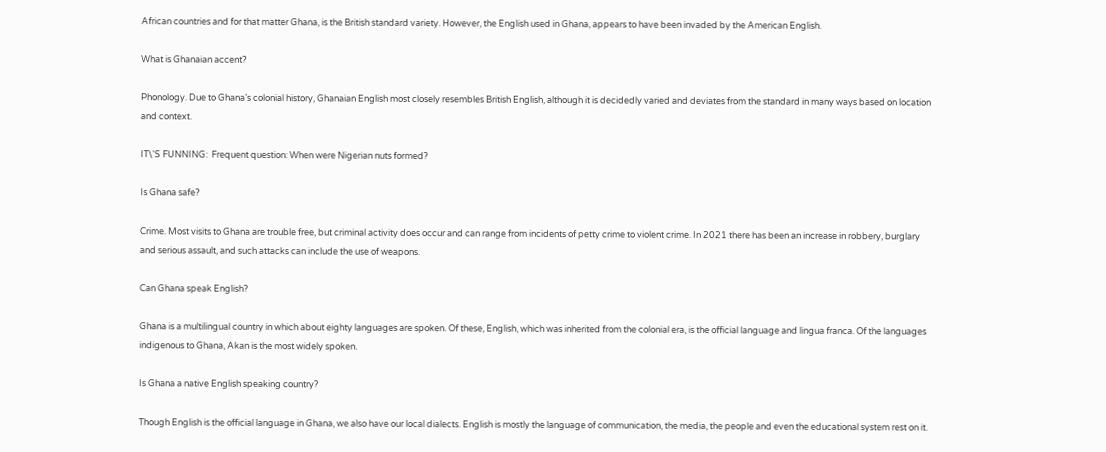African countries and for that matter Ghana, is the British standard variety. However, the English used in Ghana, appears to have been invaded by the American English.

What is Ghanaian accent?

Phonology. Due to Ghana’s colonial history, Ghanaian English most closely resembles British English, although it is decidedly varied and deviates from the standard in many ways based on location and context.

IT\'S FUNNING:  Frequent question: When were Nigerian nuts formed?

Is Ghana safe?

Crime. Most visits to Ghana are trouble free, but criminal activity does occur and can range from incidents of petty crime to violent crime. In 2021 there has been an increase in robbery, burglary and serious assault, and such attacks can include the use of weapons.

Can Ghana speak English?

Ghana is a multilingual country in which about eighty languages are spoken. Of these, English, which was inherited from the colonial era, is the official language and lingua franca. Of the languages indigenous to Ghana, Akan is the most widely spoken.

Is Ghana a native English speaking country?

Though English is the official language in Ghana, we also have our local dialects. English is mostly the language of communication, the media, the people and even the educational system rest on it.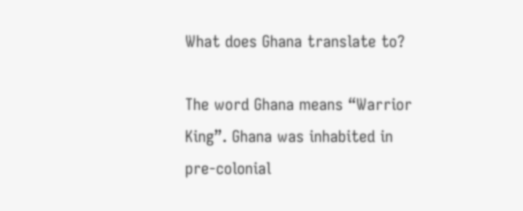What does Ghana translate to?

The word Ghana means “Warrior King”. Ghana was inhabited in pre-colonial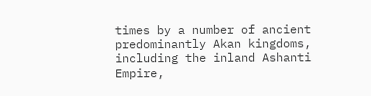times by a number of ancient predominantly Akan kingdoms, including the inland Ashanti Empire,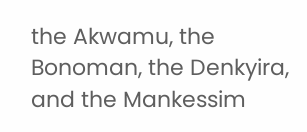the Akwamu, the Bonoman, the Denkyira, and the Mankessim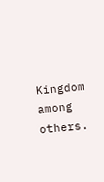Kingdom among others.